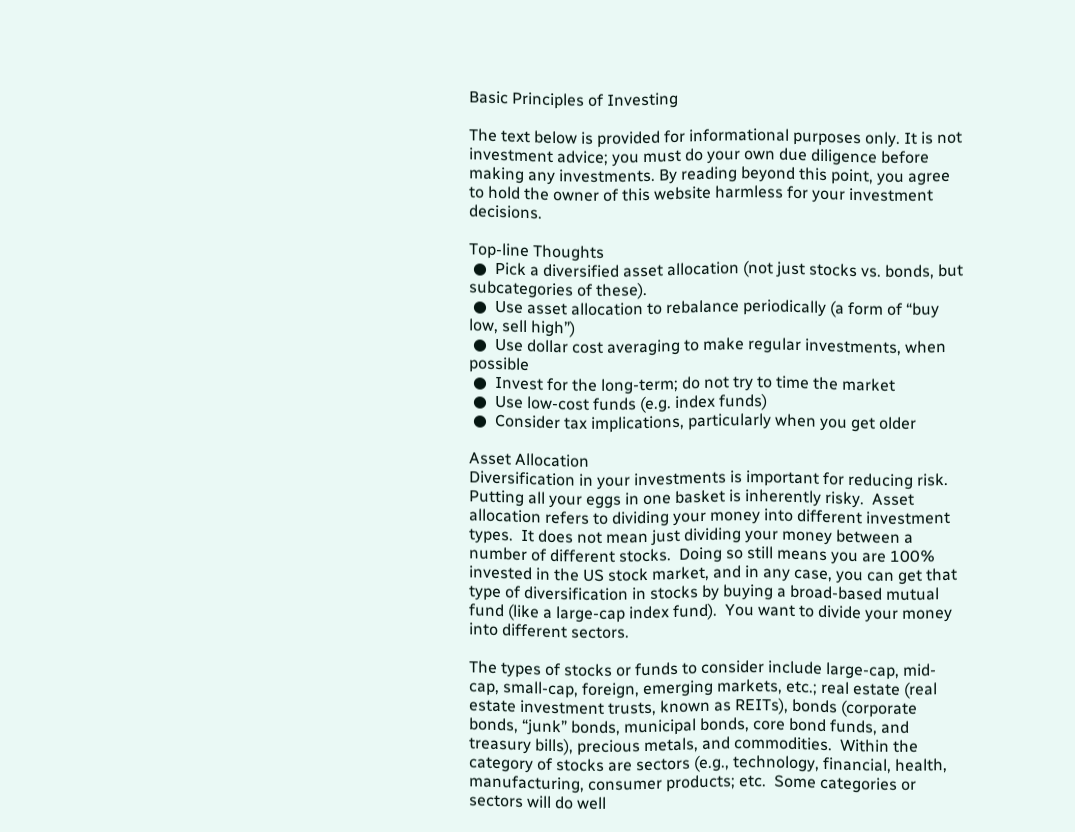Basic Principles of Investing

The text below is provided for informational purposes only. It is not investment advice; you must do your own due diligence before making any investments. By reading beyond this point, you agree to hold the owner of this website harmless for your investment decisions.

Top-line Thoughts
 ●  Pick a diversified asset allocation (not just stocks vs. bonds, but subcategories of these).
 ●  Use asset allocation to rebalance periodically (a form of “buy low, sell high”)
 ●  Use dollar cost averaging to make regular investments, when possible
 ●  Invest for the long-term; do not try to time the market
 ●  Use low-cost funds (e.g. index funds)
 ●  Consider tax implications, particularly when you get older

Asset Allocation
Diversification in your investments is important for reducing risk.  Putting all your eggs in one basket is inherently risky.  Asset allocation refers to dividing your money into different investment types.  It does not mean just dividing your money between a number of different stocks.  Doing so still means you are 100% invested in the US stock market, and in any case, you can get that type of diversification in stocks by buying a broad-based mutual fund (like a large-cap index fund).  You want to divide your money into different sectors.

The types of stocks or funds to consider include large-cap, mid-cap, small-cap, foreign, emerging markets, etc.; real estate (real estate investment trusts, known as REITs), bonds (corporate bonds, “junk” bonds, municipal bonds, core bond funds, and treasury bills), precious metals, and commodities.  Within the category of stocks are sectors (e.g., technology, financial, health, manufacturing, consumer products; etc.  Some categories or sectors will do well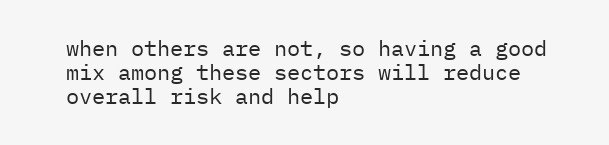when others are not, so having a good mix among these sectors will reduce overall risk and help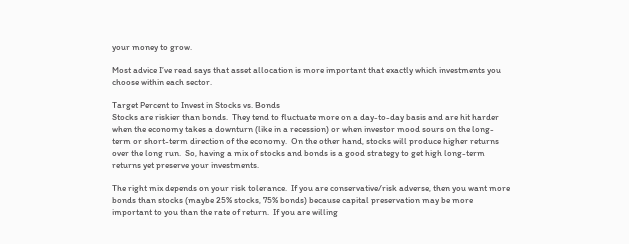your money to grow.

Most advice I’ve read says that asset allocation is more important that exactly which investments you choose within each sector.

Target Percent to Invest in Stocks vs. Bonds
Stocks are riskier than bonds.  They tend to fluctuate more on a day-to-day basis and are hit harder when the economy takes a downturn (like in a recession) or when investor mood sours on the long-term or short-term direction of the economy.  On the other hand, stocks will produce higher returns over the long run.  So, having a mix of stocks and bonds is a good strategy to get high long-term returns yet preserve your investments.

The right mix depends on your risk tolerance.  If you are conservative/risk adverse, then you want more bonds than stocks (maybe 25% stocks, 75% bonds) because capital preservation may be more important to you than the rate of return.  If you are willing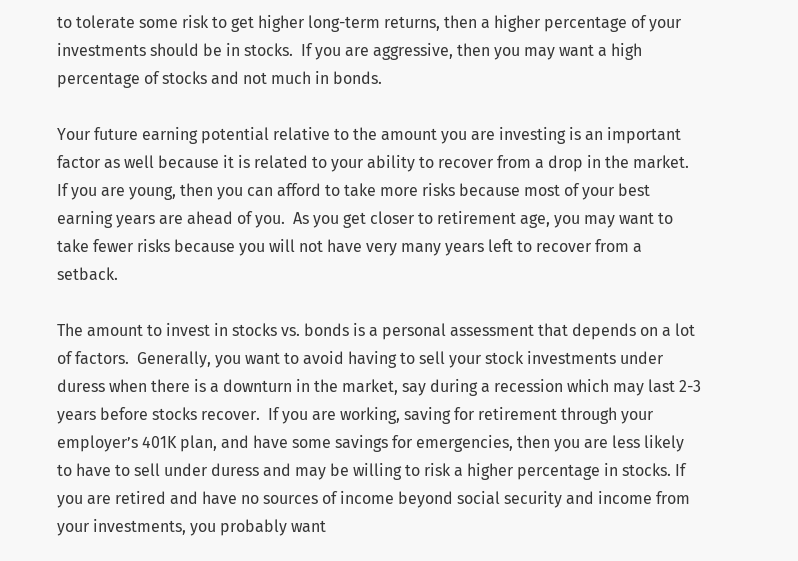to tolerate some risk to get higher long-term returns, then a higher percentage of your investments should be in stocks.  If you are aggressive, then you may want a high percentage of stocks and not much in bonds.

Your future earning potential relative to the amount you are investing is an important factor as well because it is related to your ability to recover from a drop in the market.  If you are young, then you can afford to take more risks because most of your best earning years are ahead of you.  As you get closer to retirement age, you may want to take fewer risks because you will not have very many years left to recover from a setback.

The amount to invest in stocks vs. bonds is a personal assessment that depends on a lot of factors.  Generally, you want to avoid having to sell your stock investments under duress when there is a downturn in the market, say during a recession which may last 2-3 years before stocks recover.  If you are working, saving for retirement through your employer’s 401K plan, and have some savings for emergencies, then you are less likely to have to sell under duress and may be willing to risk a higher percentage in stocks. If you are retired and have no sources of income beyond social security and income from your investments, you probably want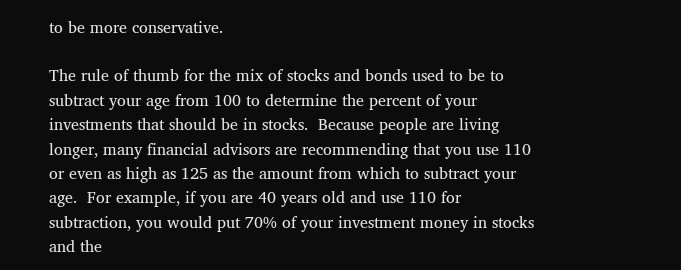to be more conservative.

The rule of thumb for the mix of stocks and bonds used to be to subtract your age from 100 to determine the percent of your investments that should be in stocks.  Because people are living longer, many financial advisors are recommending that you use 110 or even as high as 125 as the amount from which to subtract your age.  For example, if you are 40 years old and use 110 for subtraction, you would put 70% of your investment money in stocks and the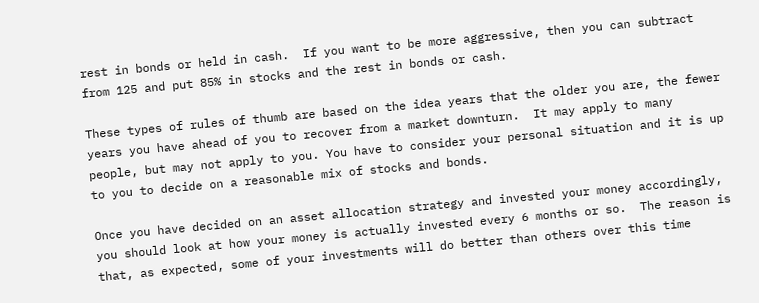rest in bonds or held in cash.  If you want to be more aggressive, then you can subtract from 125 and put 85% in stocks and the rest in bonds or cash.

These types of rules of thumb are based on the idea years that the older you are, the fewer years you have ahead of you to recover from a market downturn.  It may apply to many people, but may not apply to you. You have to consider your personal situation and it is up to you to decide on a reasonable mix of stocks and bonds.

Once you have decided on an asset allocation strategy and invested your money accordingly, you should look at how your money is actually invested every 6 months or so.  The reason is that, as expected, some of your investments will do better than others over this time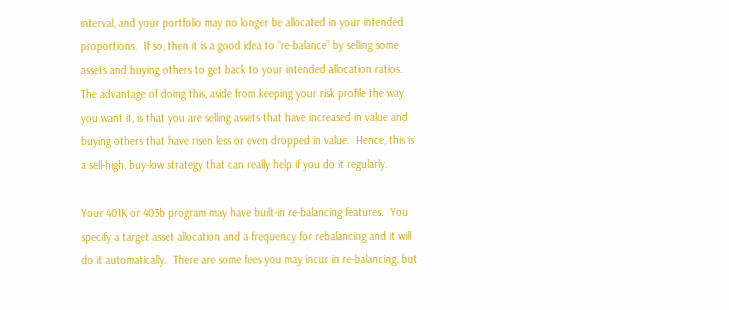interval, and your portfolio may no longer be allocated in your intended proportions.  If so, then it is a good idea to “re-balance” by selling some assets and buying others to get back to your intended allocation ratios.  The advantage of doing this, aside from keeping your risk profile the way you want it, is that you are selling assets that have increased in value and buying others that have risen less or even dropped in value.  Hence, this is a sell-high, buy-low strategy that can really help if you do it regularly.

Your 401K or 403b program may have built-in re-balancing features.  You specify a target asset allocation and a frequency for rebalancing and it will do it automatically.  There are some fees you may incur in re-balancing, but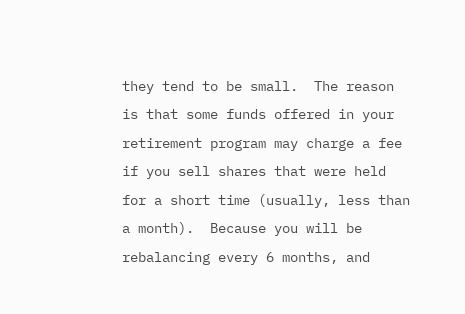they tend to be small.  The reason is that some funds offered in your retirement program may charge a fee if you sell shares that were held for a short time (usually, less than a month).  Because you will be rebalancing every 6 months, and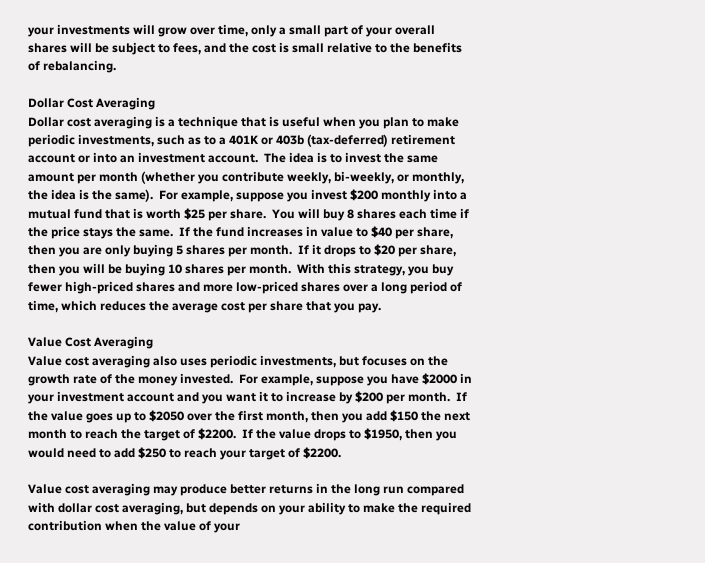your investments will grow over time, only a small part of your overall shares will be subject to fees, and the cost is small relative to the benefits of rebalancing.

Dollar Cost Averaging
Dollar cost averaging is a technique that is useful when you plan to make periodic investments, such as to a 401K or 403b (tax-deferred) retirement account or into an investment account.  The idea is to invest the same amount per month (whether you contribute weekly, bi-weekly, or monthly, the idea is the same).  For example, suppose you invest $200 monthly into a mutual fund that is worth $25 per share.  You will buy 8 shares each time if the price stays the same.  If the fund increases in value to $40 per share, then you are only buying 5 shares per month.  If it drops to $20 per share, then you will be buying 10 shares per month.  With this strategy, you buy fewer high-priced shares and more low-priced shares over a long period of time, which reduces the average cost per share that you pay.

Value Cost Averaging
Value cost averaging also uses periodic investments, but focuses on the growth rate of the money invested.  For example, suppose you have $2000 in your investment account and you want it to increase by $200 per month.  If the value goes up to $2050 over the first month, then you add $150 the next month to reach the target of $2200.  If the value drops to $1950, then you would need to add $250 to reach your target of $2200.

Value cost averaging may produce better returns in the long run compared with dollar cost averaging, but depends on your ability to make the required contribution when the value of your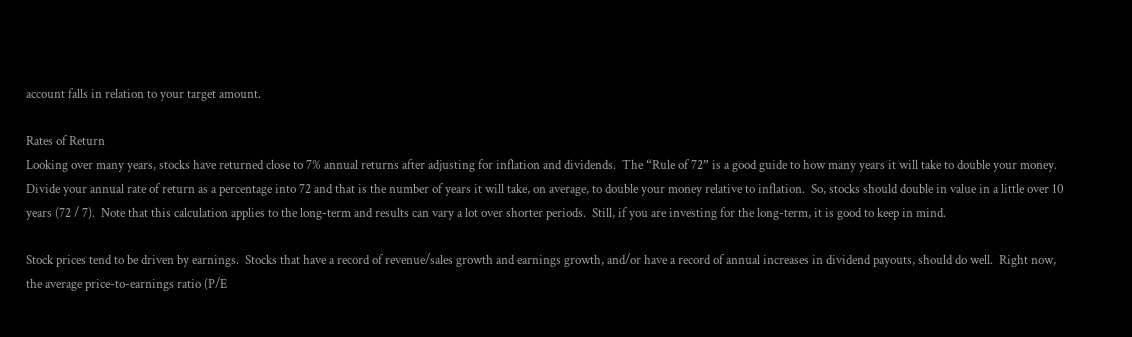account falls in relation to your target amount.

Rates of Return
Looking over many years, stocks have returned close to 7% annual returns after adjusting for inflation and dividends.  The “Rule of 72” is a good guide to how many years it will take to double your money.   Divide your annual rate of return as a percentage into 72 and that is the number of years it will take, on average, to double your money relative to inflation.  So, stocks should double in value in a little over 10 years (72 / 7).  Note that this calculation applies to the long-term and results can vary a lot over shorter periods.  Still, if you are investing for the long-term, it is good to keep in mind.

Stock prices tend to be driven by earnings.  Stocks that have a record of revenue/sales growth and earnings growth, and/or have a record of annual increases in dividend payouts, should do well.  Right now, the average price-to-earnings ratio (P/E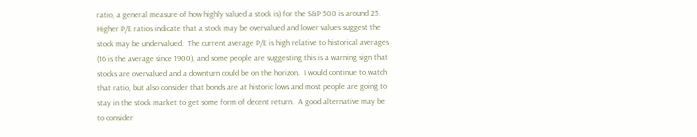ratio, a general measure of how highly valued a stock is) for the S&P 500 is around 25.  Higher P/E ratios indicate that a stock may be overvalued and lower values suggest the stock may be undervalued.  The current average P/E is high relative to historical averages (16 is the average since 1900), and some people are suggesting this is a warning sign that stocks are overvalued and a downturn could be on the horizon.  I would continue to watch that ratio, but also consider that bonds are at historic lows and most people are going to stay in the stock market to get some form of decent return.  A good alternative may be to consider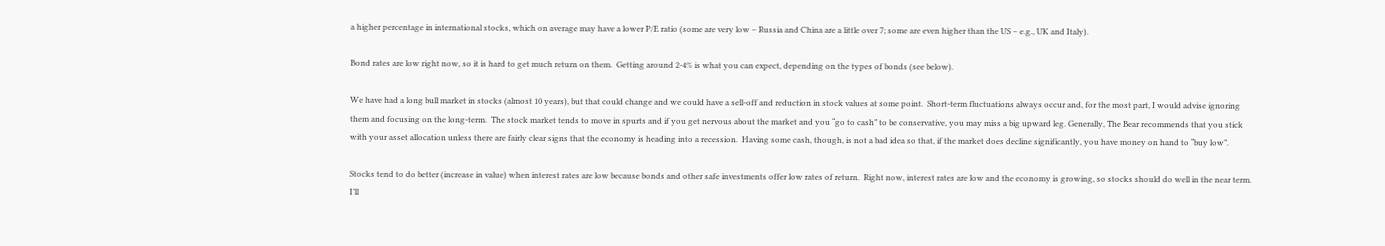a higher percentage in international stocks, which on average may have a lower P/E ratio (some are very low – Russia and China are a little over 7; some are even higher than the US – e.g., UK and Italy).

Bond rates are low right now, so it is hard to get much return on them.  Getting around 2-4% is what you can expect, depending on the types of bonds (see below).

We have had a long bull market in stocks (almost 10 years), but that could change and we could have a sell-off and reduction in stock values at some point.  Short-term fluctuations always occur and, for the most part, I would advise ignoring them and focusing on the long-term.  The stock market tends to move in spurts and if you get nervous about the market and you “go to cash” to be conservative, you may miss a big upward leg. Generally, The Bear recommends that you stick with your asset allocation unless there are fairly clear signs that the economy is heading into a recession.  Having some cash, though, is not a bad idea so that, if the market does decline significantly, you have money on hand to “buy low”.

Stocks tend to do better (increase in value) when interest rates are low because bonds and other safe investments offer low rates of return.  Right now, interest rates are low and the economy is growing, so stocks should do well in the near term.  I’ll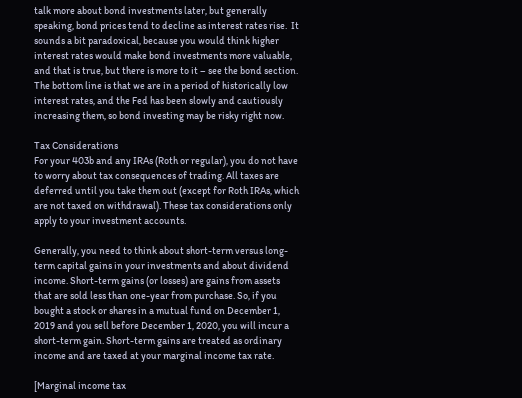talk more about bond investments later, but generally speaking, bond prices tend to decline as interest rates rise.  It sounds a bit paradoxical, because you would think higher interest rates would make bond investments more valuable, and that is true, but there is more to it – see the bond section.  The bottom line is that we are in a period of historically low interest rates, and the Fed has been slowly and cautiously increasing them, so bond investing may be risky right now.

Tax Considerations
For your 403b and any IRAs (Roth or regular), you do not have to worry about tax consequences of trading. All taxes are deferred until you take them out (except for Roth IRAs, which are not taxed on withdrawal). These tax considerations only apply to your investment accounts.

Generally, you need to think about short-term versus long-term capital gains in your investments and about dividend income. Short-term gains (or losses) are gains from assets that are sold less than one-year from purchase. So, if you bought a stock or shares in a mutual fund on December 1, 2019 and you sell before December 1, 2020, you will incur a short-term gain. Short-term gains are treated as ordinary income and are taxed at your marginal income tax rate.

[Marginal income tax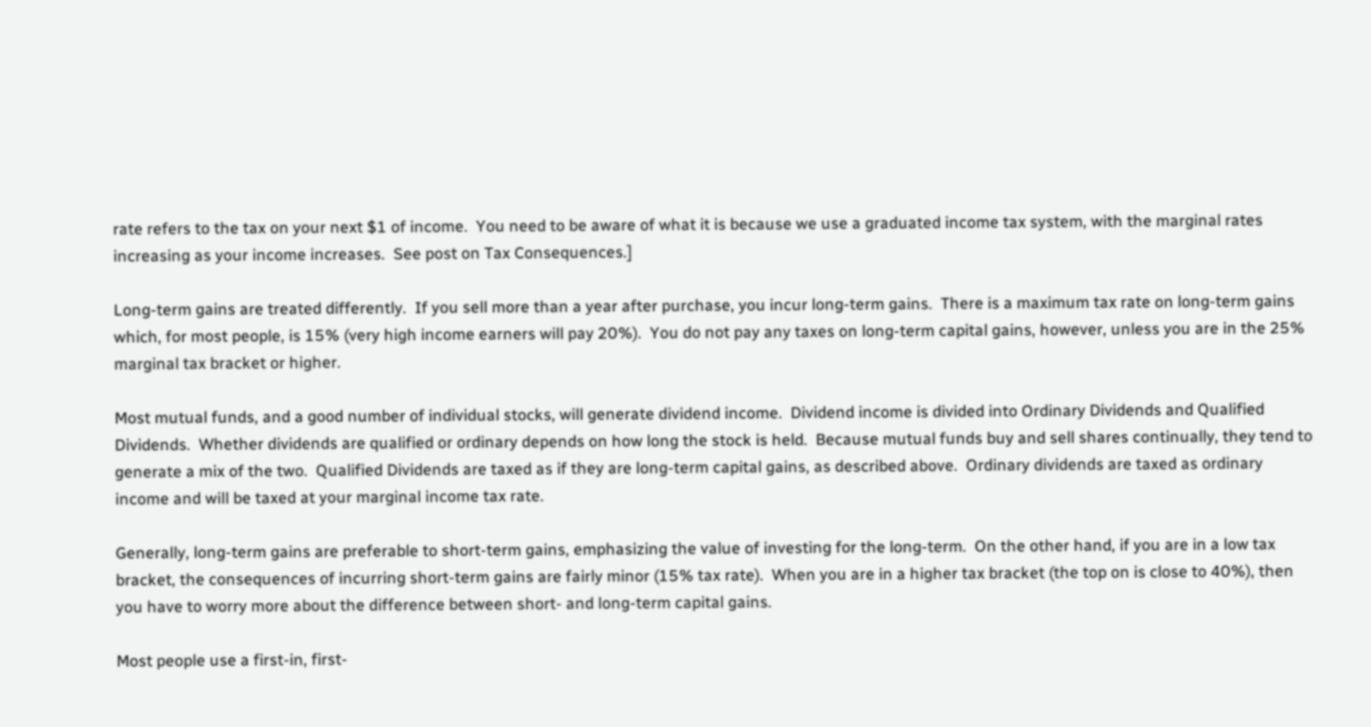rate refers to the tax on your next $1 of income.  You need to be aware of what it is because we use a graduated income tax system, with the marginal rates increasing as your income increases.  See post on Tax Consequences.]

Long-term gains are treated differently.  If you sell more than a year after purchase, you incur long-term gains.  There is a maximum tax rate on long-term gains which, for most people, is 15% (very high income earners will pay 20%).  You do not pay any taxes on long-term capital gains, however, unless you are in the 25% marginal tax bracket or higher.

Most mutual funds, and a good number of individual stocks, will generate dividend income.  Dividend income is divided into Ordinary Dividends and Qualified Dividends.  Whether dividends are qualified or ordinary depends on how long the stock is held.  Because mutual funds buy and sell shares continually, they tend to generate a mix of the two.  Qualified Dividends are taxed as if they are long-term capital gains, as described above.  Ordinary dividends are taxed as ordinary income and will be taxed at your marginal income tax rate.

Generally, long-term gains are preferable to short-term gains, emphasizing the value of investing for the long-term.  On the other hand, if you are in a low tax bracket, the consequences of incurring short-term gains are fairly minor (15% tax rate).  When you are in a higher tax bracket (the top on is close to 40%), then you have to worry more about the difference between short- and long-term capital gains.

Most people use a first-in, first-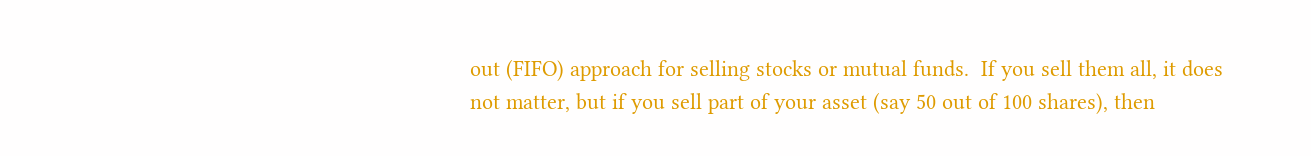out (FIFO) approach for selling stocks or mutual funds.  If you sell them all, it does not matter, but if you sell part of your asset (say 50 out of 100 shares), then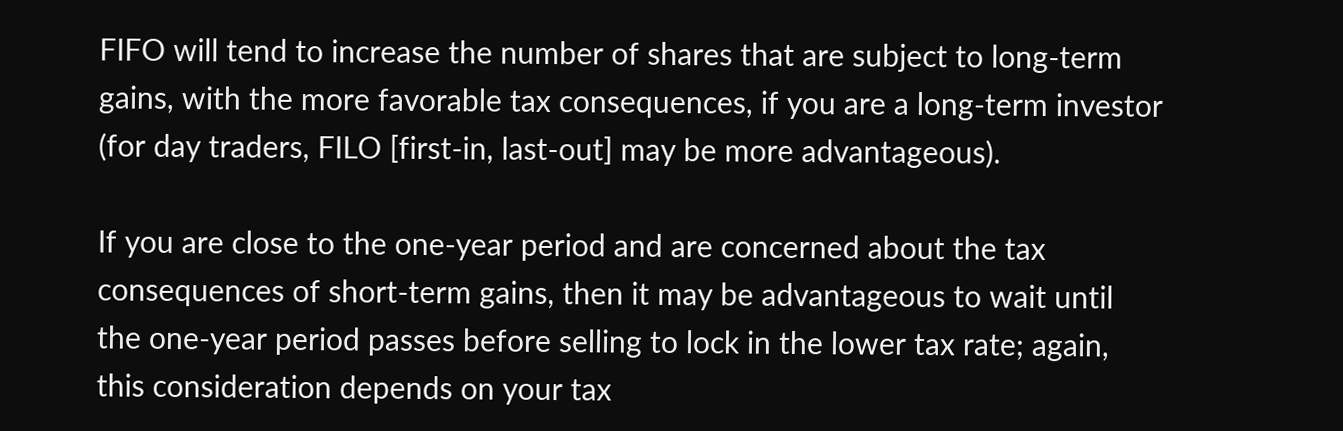FIFO will tend to increase the number of shares that are subject to long-term gains, with the more favorable tax consequences, if you are a long-term investor (for day traders, FILO [first-in, last-out] may be more advantageous).

If you are close to the one-year period and are concerned about the tax consequences of short-term gains, then it may be advantageous to wait until the one-year period passes before selling to lock in the lower tax rate; again, this consideration depends on your tax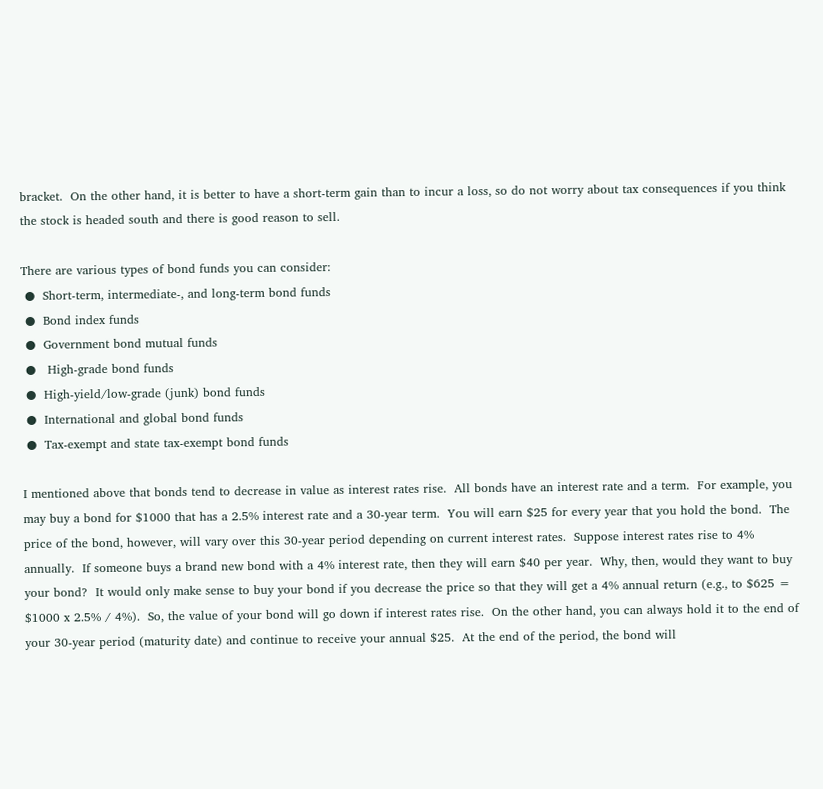bracket.  On the other hand, it is better to have a short-term gain than to incur a loss, so do not worry about tax consequences if you think the stock is headed south and there is good reason to sell.

There are various types of bond funds you can consider:
 ●  Short-term, intermediate-, and long-term bond funds
 ●  Bond index funds
 ●  Government bond mutual funds
 ●   High-grade bond funds
 ●  High-yield/low-grade (junk) bond funds
 ●  International and global bond funds
 ●  Tax-exempt and state tax-exempt bond funds

I mentioned above that bonds tend to decrease in value as interest rates rise.  All bonds have an interest rate and a term.  For example, you may buy a bond for $1000 that has a 2.5% interest rate and a 30-year term.  You will earn $25 for every year that you hold the bond.  The price of the bond, however, will vary over this 30-year period depending on current interest rates.  Suppose interest rates rise to 4% annually.  If someone buys a brand new bond with a 4% interest rate, then they will earn $40 per year.  Why, then, would they want to buy your bond?  It would only make sense to buy your bond if you decrease the price so that they will get a 4% annual return (e.g., to $625 = $1000 x 2.5% / 4%).  So, the value of your bond will go down if interest rates rise.  On the other hand, you can always hold it to the end of your 30-year period (maturity date) and continue to receive your annual $25.  At the end of the period, the bond will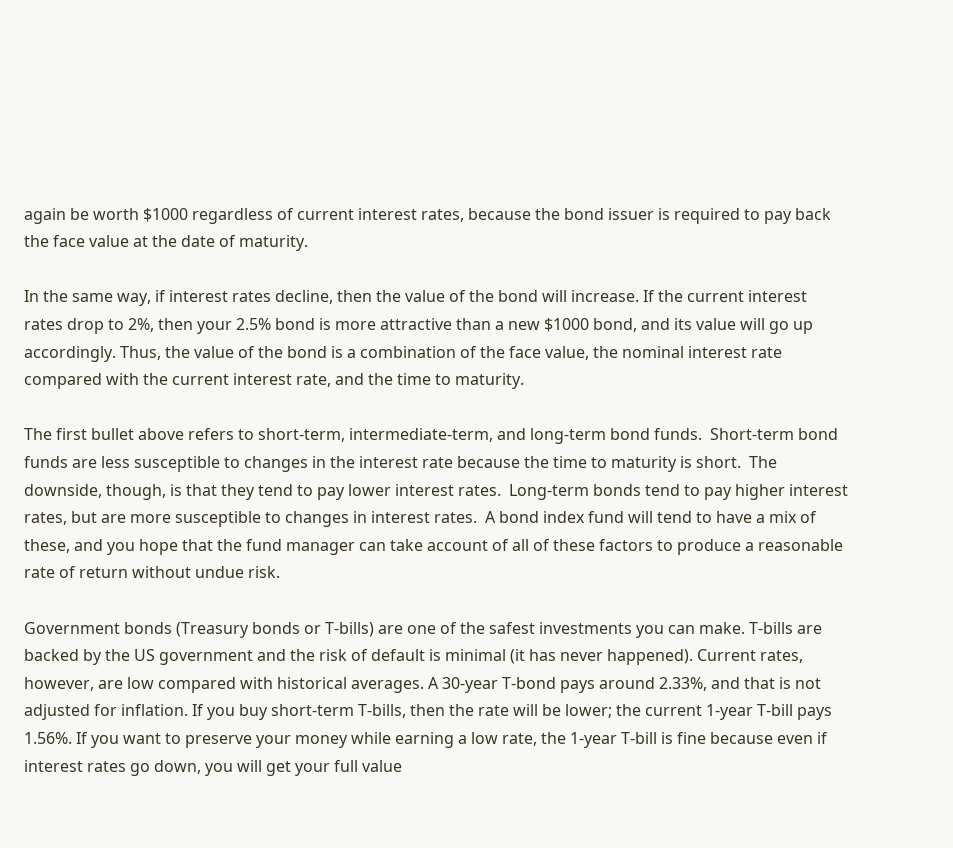again be worth $1000 regardless of current interest rates, because the bond issuer is required to pay back the face value at the date of maturity.

In the same way, if interest rates decline, then the value of the bond will increase. If the current interest rates drop to 2%, then your 2.5% bond is more attractive than a new $1000 bond, and its value will go up accordingly. Thus, the value of the bond is a combination of the face value, the nominal interest rate compared with the current interest rate, and the time to maturity.

The first bullet above refers to short-term, intermediate-term, and long-term bond funds.  Short-term bond funds are less susceptible to changes in the interest rate because the time to maturity is short.  The downside, though, is that they tend to pay lower interest rates.  Long-term bonds tend to pay higher interest rates, but are more susceptible to changes in interest rates.  A bond index fund will tend to have a mix of these, and you hope that the fund manager can take account of all of these factors to produce a reasonable rate of return without undue risk.

Government bonds (Treasury bonds or T-bills) are one of the safest investments you can make. T-bills are backed by the US government and the risk of default is minimal (it has never happened). Current rates, however, are low compared with historical averages. A 30-year T-bond pays around 2.33%, and that is not adjusted for inflation. If you buy short-term T-bills, then the rate will be lower; the current 1-year T-bill pays 1.56%. If you want to preserve your money while earning a low rate, the 1-year T-bill is fine because even if interest rates go down, you will get your full value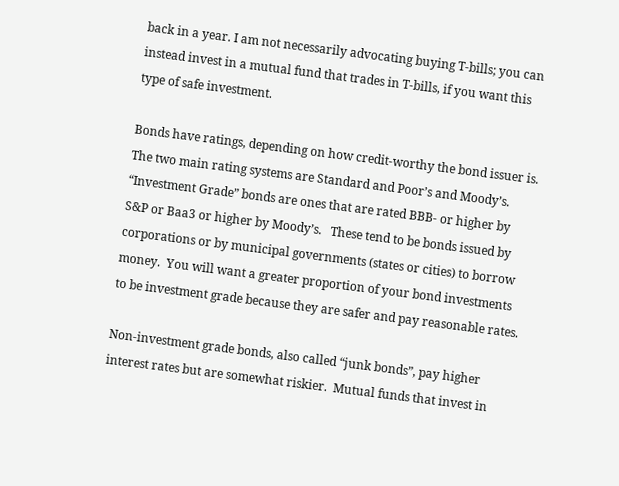back in a year. I am not necessarily advocating buying T-bills; you can instead invest in a mutual fund that trades in T-bills, if you want this type of safe investment.

Bonds have ratings, depending on how credit-worthy the bond issuer is.  The two main rating systems are Standard and Poor’s and Moody’s.  “Investment Grade” bonds are ones that are rated BBB- or higher by S&P or Baa3 or higher by Moody’s.   These tend to be bonds issued by corporations or by municipal governments (states or cities) to borrow money.  You will want a greater proportion of your bond investments to be investment grade because they are safer and pay reasonable rates.

Non-investment grade bonds, also called “junk bonds”, pay higher interest rates but are somewhat riskier.  Mutual funds that invest in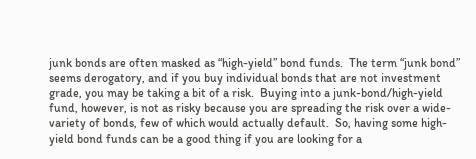junk bonds are often masked as “high-yield” bond funds.  The term “junk bond” seems derogatory, and if you buy individual bonds that are not investment grade, you may be taking a bit of a risk.  Buying into a junk-bond/high-yield fund, however, is not as risky because you are spreading the risk over a wide-variety of bonds, few of which would actually default.  So, having some high-yield bond funds can be a good thing if you are looking for a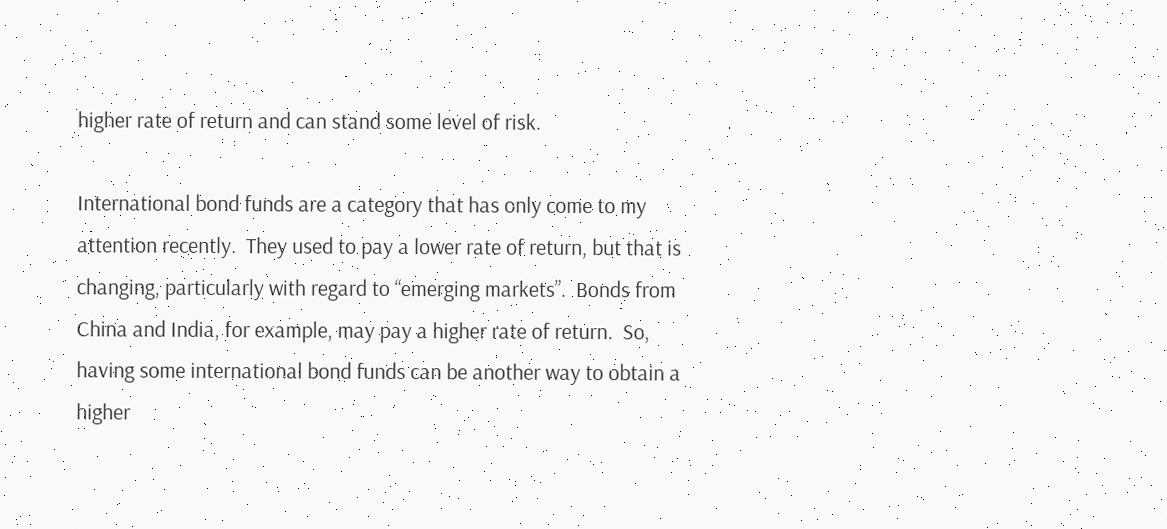higher rate of return and can stand some level of risk.

International bond funds are a category that has only come to my attention recently.  They used to pay a lower rate of return, but that is changing, particularly with regard to “emerging markets”.  Bonds from China and India, for example, may pay a higher rate of return.  So, having some international bond funds can be another way to obtain a higher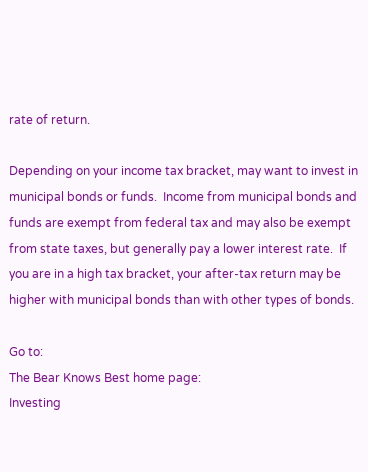rate of return.

Depending on your income tax bracket, may want to invest in municipal bonds or funds.  Income from municipal bonds and funds are exempt from federal tax and may also be exempt from state taxes, but generally pay a lower interest rate.  If you are in a high tax bracket, your after-tax return may be higher with municipal bonds than with other types of bonds.

Go to:
The Bear Knows Best home page:
Investing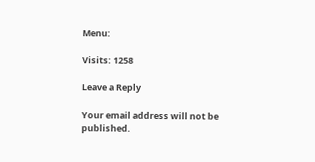Menu:

Visits: 1258

Leave a Reply

Your email address will not be published.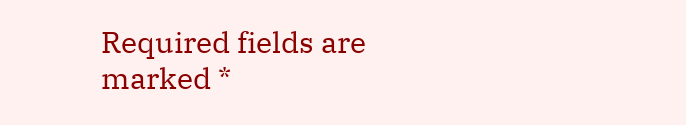Required fields are marked *